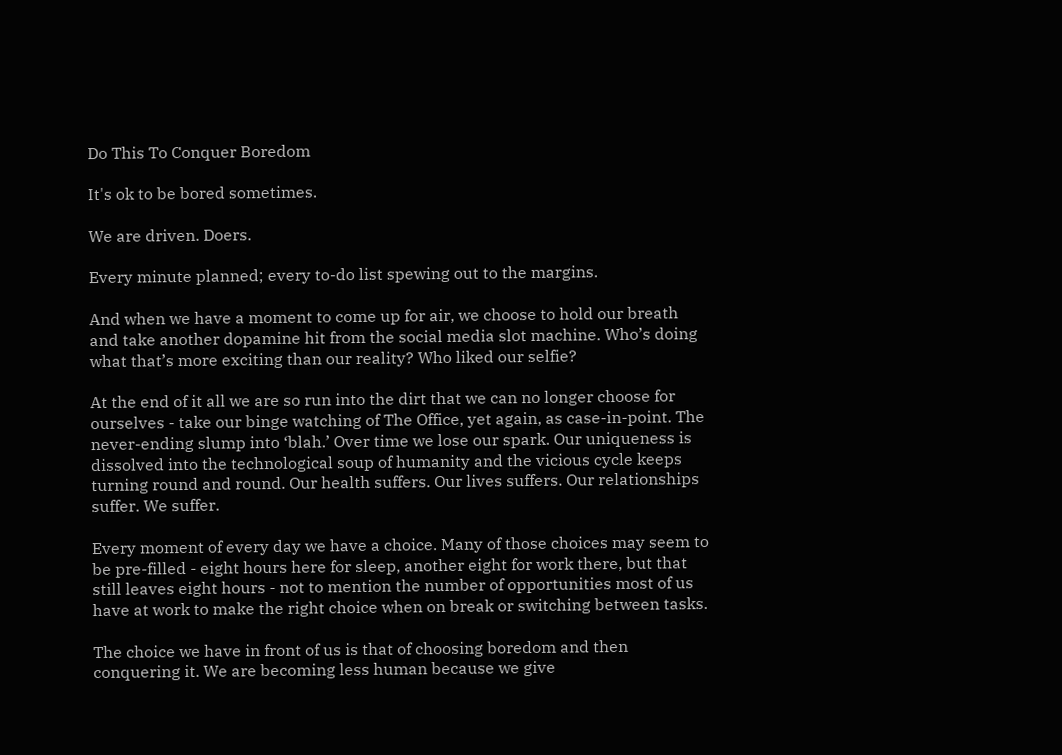Do This To Conquer Boredom

It's ok to be bored sometimes.

We are driven. Doers.

Every minute planned; every to-do list spewing out to the margins.

And when we have a moment to come up for air, we choose to hold our breath and take another dopamine hit from the social media slot machine. Who’s doing what that’s more exciting than our reality? Who liked our selfie?

At the end of it all we are so run into the dirt that we can no longer choose for ourselves - take our binge watching of The Office, yet again, as case-in-point. The never-ending slump into ‘blah.’ Over time we lose our spark. Our uniqueness is dissolved into the technological soup of humanity and the vicious cycle keeps turning round and round. Our health suffers. Our lives suffers. Our relationships suffer. We suffer.

Every moment of every day we have a choice. Many of those choices may seem to be pre-filled - eight hours here for sleep, another eight for work there, but that still leaves eight hours - not to mention the number of opportunities most of us have at work to make the right choice when on break or switching between tasks.

The choice we have in front of us is that of choosing boredom and then conquering it. We are becoming less human because we give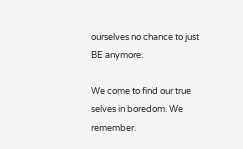ourselves no chance to just BE anymore.

We come to find our true selves in boredom. We remember.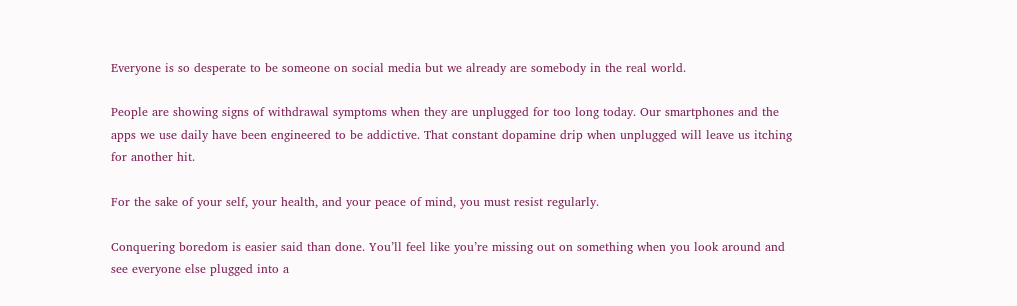Everyone is so desperate to be someone on social media but we already are somebody in the real world.

People are showing signs of withdrawal symptoms when they are unplugged for too long today. Our smartphones and the apps we use daily have been engineered to be addictive. That constant dopamine drip when unplugged will leave us itching for another hit.

For the sake of your self, your health, and your peace of mind, you must resist regularly.

Conquering boredom is easier said than done. You’ll feel like you’re missing out on something when you look around and see everyone else plugged into a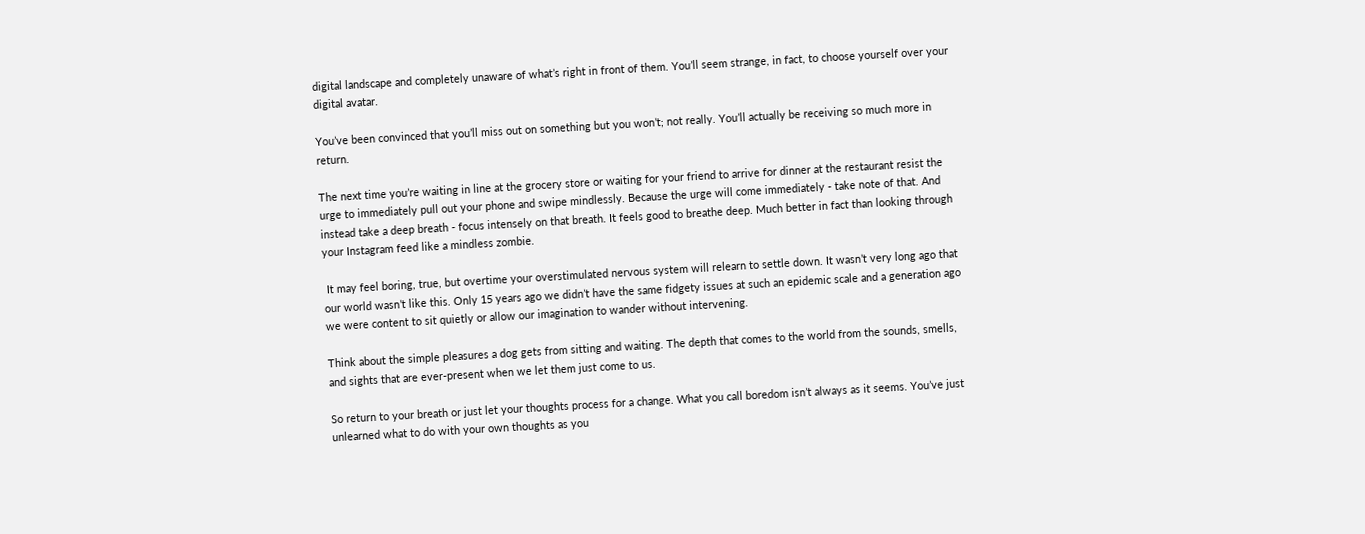digital landscape and completely unaware of what’s right in front of them. You’ll seem strange, in fact, to choose yourself over your digital avatar.

You’ve been convinced that you’ll miss out on something but you won’t; not really. You’ll actually be receiving so much more in return.

The next time you’re waiting in line at the grocery store or waiting for your friend to arrive for dinner at the restaurant resist the urge to immediately pull out your phone and swipe mindlessly. Because the urge will come immediately - take note of that. And instead take a deep breath - focus intensely on that breath. It feels good to breathe deep. Much better in fact than looking through your Instagram feed like a mindless zombie.

 It may feel boring, true, but overtime your overstimulated nervous system will relearn to settle down. It wasn’t very long ago that our world wasn’t like this. Only 15 years ago we didn’t have the same fidgety issues at such an epidemic scale and a generation ago we were content to sit quietly or allow our imagination to wander without intervening.

Think about the simple pleasures a dog gets from sitting and waiting. The depth that comes to the world from the sounds, smells, and sights that are ever-present when we let them just come to us.

So return to your breath or just let your thoughts process for a change. What you call boredom isn’t always as it seems. You’ve just unlearned what to do with your own thoughts as you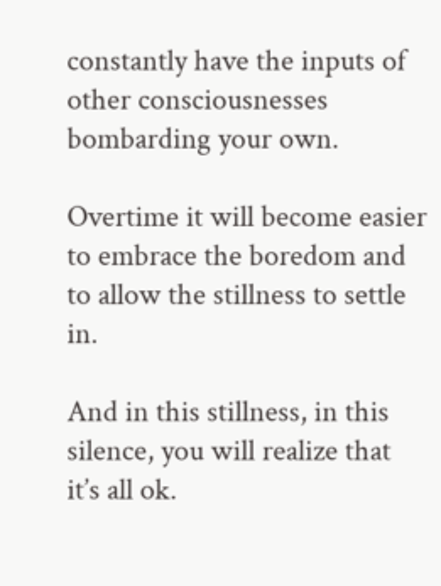constantly have the inputs of other consciousnesses bombarding your own.

Overtime it will become easier to embrace the boredom and to allow the stillness to settle in.

And in this stillness, in this silence, you will realize that it’s all ok.